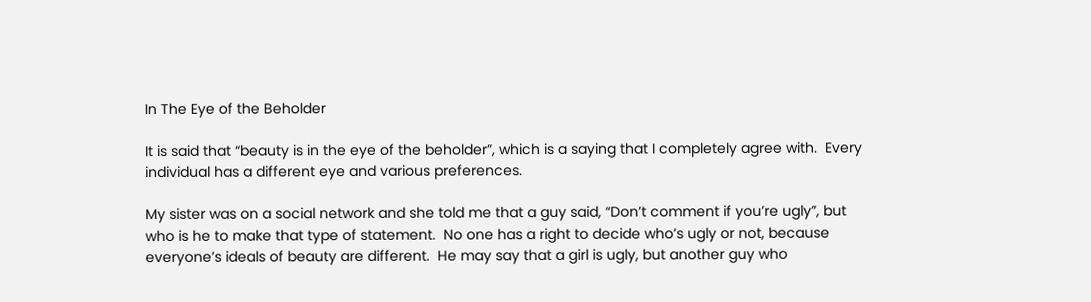In The Eye of the Beholder

It is said that “beauty is in the eye of the beholder”, which is a saying that I completely agree with.  Every individual has a different eye and various preferences.

My sister was on a social network and she told me that a guy said, “Don’t comment if you’re ugly”, but who is he to make that type of statement.  No one has a right to decide who’s ugly or not, because everyone’s ideals of beauty are different.  He may say that a girl is ugly, but another guy who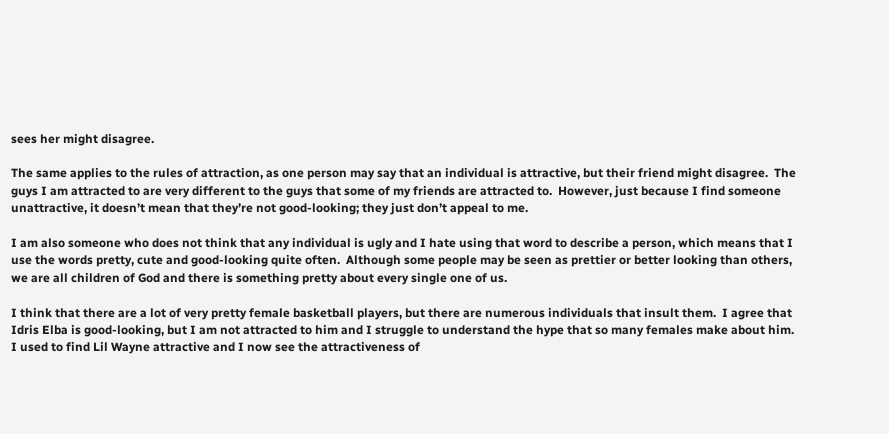sees her might disagree.

The same applies to the rules of attraction, as one person may say that an individual is attractive, but their friend might disagree.  The guys I am attracted to are very different to the guys that some of my friends are attracted to.  However, just because I find someone unattractive, it doesn’t mean that they’re not good-looking; they just don’t appeal to me.

I am also someone who does not think that any individual is ugly and I hate using that word to describe a person, which means that I use the words pretty, cute and good-looking quite often.  Although some people may be seen as prettier or better looking than others, we are all children of God and there is something pretty about every single one of us.

I think that there are a lot of very pretty female basketball players, but there are numerous individuals that insult them.  I agree that Idris Elba is good-looking, but I am not attracted to him and I struggle to understand the hype that so many females make about him.  I used to find Lil Wayne attractive and I now see the attractiveness of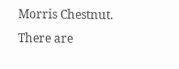Morris Chestnut.  There are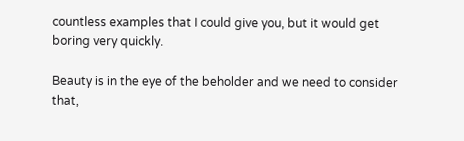countless examples that I could give you, but it would get boring very quickly.

Beauty is in the eye of the beholder and we need to consider that,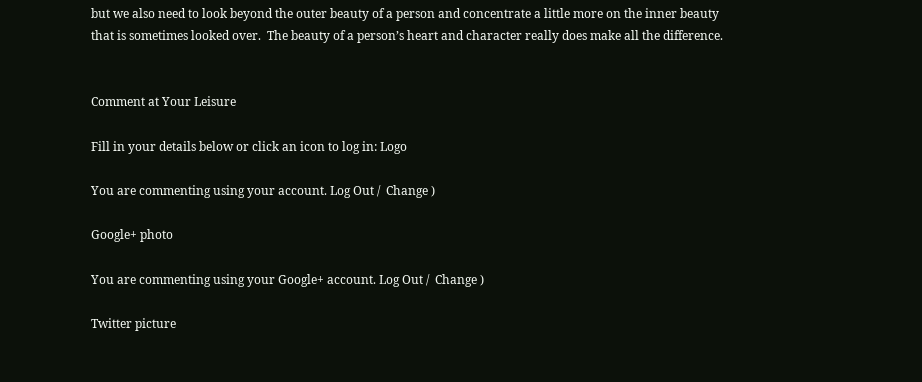but we also need to look beyond the outer beauty of a person and concentrate a little more on the inner beauty that is sometimes looked over.  The beauty of a person’s heart and character really does make all the difference.


Comment at Your Leisure

Fill in your details below or click an icon to log in: Logo

You are commenting using your account. Log Out /  Change )

Google+ photo

You are commenting using your Google+ account. Log Out /  Change )

Twitter picture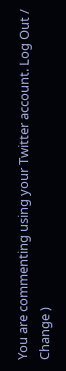You are commenting using your Twitter account. Log Out /  Change )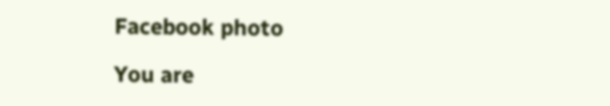Facebook photo

You are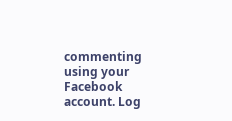commenting using your Facebook account. Log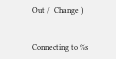Out /  Change )


Connecting to %s